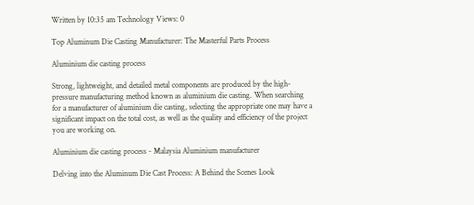Written by 10:35 am Technology Views: 0

Top Aluminum Die Casting Manufacturer: The Masterful Parts Process

Aluminium die casting process

Strong, lightweight, and detailed metal components are produced by the high-pressure manufacturing method known as aluminium die casting. When searching for a manufacturer of aluminium die casting, selecting the appropriate one may have a significant impact on the total cost, as well as the quality and efficiency of the project you are working on.

Aluminium die casting process - Malaysia Aluminium manufacturer

Delving into the Aluminum Die Cast Process: A Behind the Scenes Look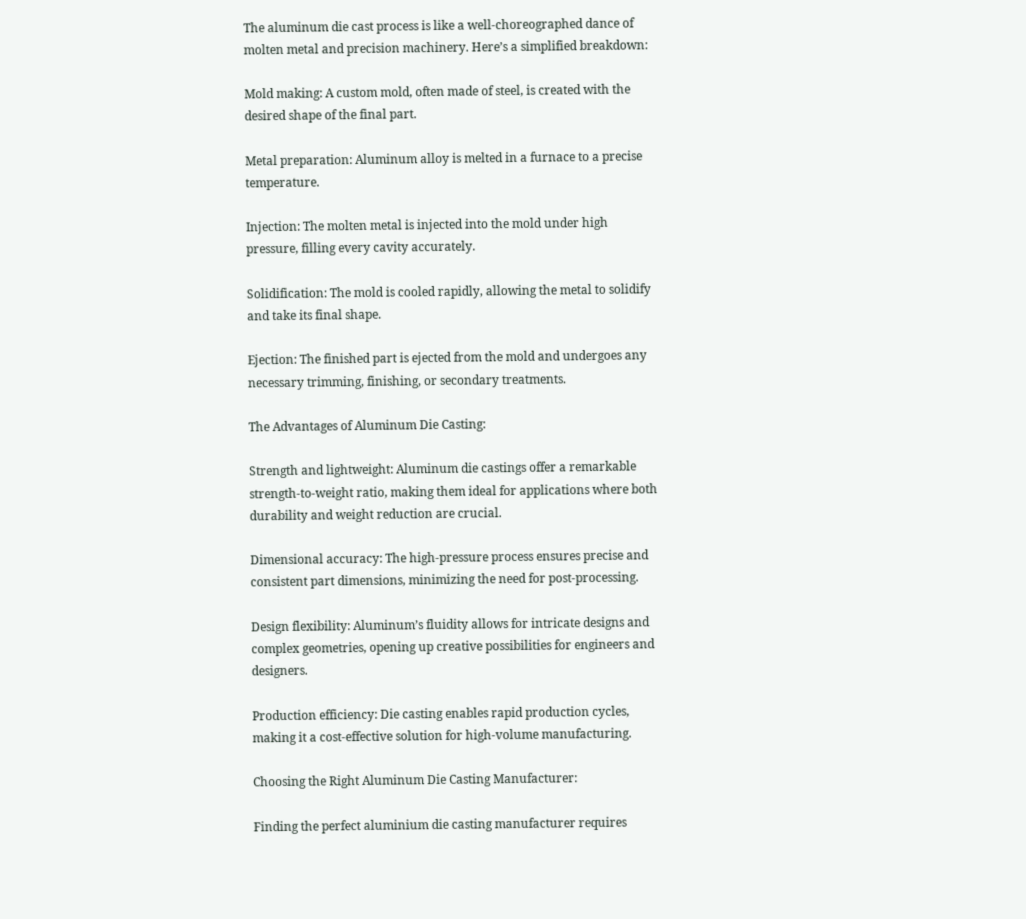The aluminum die cast process is like a well-choreographed dance of molten metal and precision machinery. Here’s a simplified breakdown:

Mold making: A custom mold, often made of steel, is created with the desired shape of the final part.

Metal preparation: Aluminum alloy is melted in a furnace to a precise temperature.

Injection: The molten metal is injected into the mold under high pressure, filling every cavity accurately.

Solidification: The mold is cooled rapidly, allowing the metal to solidify and take its final shape.

Ejection: The finished part is ejected from the mold and undergoes any necessary trimming, finishing, or secondary treatments.

The Advantages of Aluminum Die Casting:

Strength and lightweight: Aluminum die castings offer a remarkable strength-to-weight ratio, making them ideal for applications where both durability and weight reduction are crucial.

Dimensional accuracy: The high-pressure process ensures precise and consistent part dimensions, minimizing the need for post-processing.

Design flexibility: Aluminum’s fluidity allows for intricate designs and complex geometries, opening up creative possibilities for engineers and designers.

Production efficiency: Die casting enables rapid production cycles, making it a cost-effective solution for high-volume manufacturing.

Choosing the Right Aluminum Die Casting Manufacturer:

Finding the perfect aluminium die casting manufacturer requires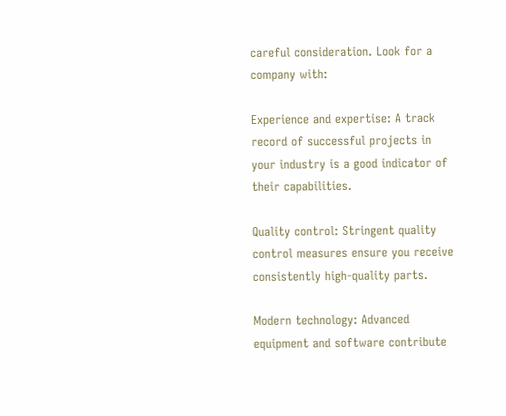careful consideration. Look for a company with:

Experience and expertise: A track record of successful projects in your industry is a good indicator of their capabilities.

Quality control: Stringent quality control measures ensure you receive consistently high-quality parts.

Modern technology: Advanced equipment and software contribute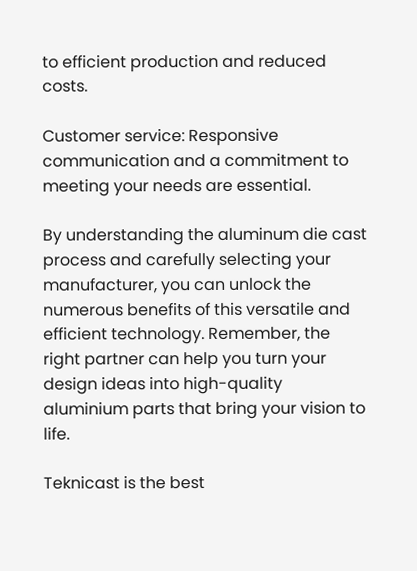to efficient production and reduced costs.

Customer service: Responsive communication and a commitment to meeting your needs are essential.

By understanding the aluminum die cast process and carefully selecting your manufacturer, you can unlock the numerous benefits of this versatile and efficient technology. Remember, the right partner can help you turn your design ideas into high-quality aluminium parts that bring your vision to life.

Teknicast is the best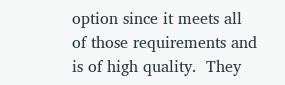option since it meets all of those requirements and is of high quality.  They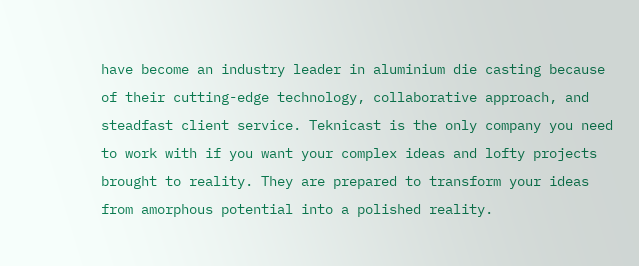have become an industry leader in aluminium die casting because of their cutting-edge technology, collaborative approach, and steadfast client service. Teknicast is the only company you need to work with if you want your complex ideas and lofty projects brought to reality. They are prepared to transform your ideas from amorphous potential into a polished reality.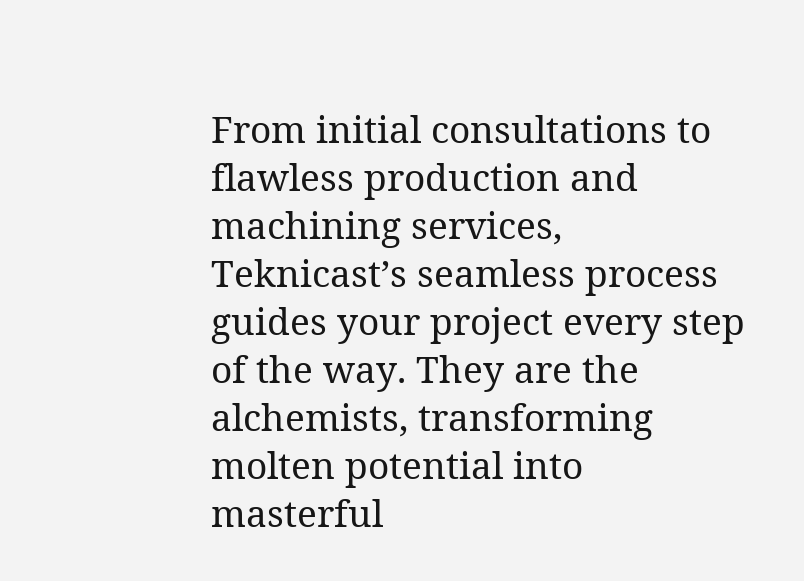From initial consultations to flawless production and machining services, Teknicast’s seamless process guides your project every step of the way. They are the alchemists, transforming molten potential into masterful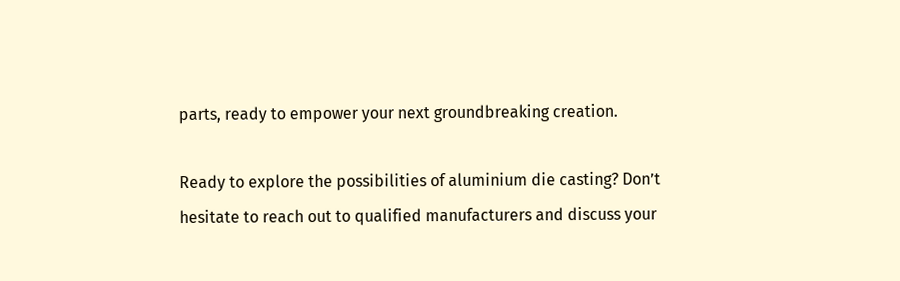parts, ready to empower your next groundbreaking creation.

Ready to explore the possibilities of aluminium die casting? Don’t hesitate to reach out to qualified manufacturers and discuss your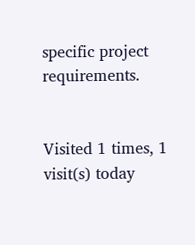specific project requirements.


Visited 1 times, 1 visit(s) today